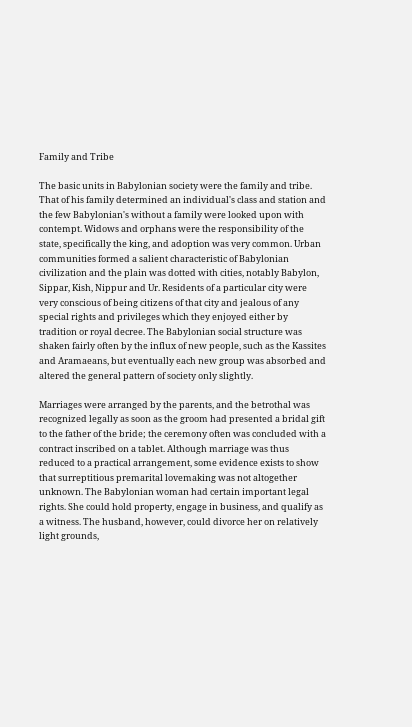Family and Tribe

The basic units in Babylonian society were the family and tribe. That of his family determined an individual's class and station and the few Babylonian's without a family were looked upon with contempt. Widows and orphans were the responsibility of the state, specifically the king, and adoption was very common. Urban communities formed a salient characteristic of Babylonian civilization and the plain was dotted with cities, notably Babylon, Sippar, Kish, Nippur and Ur. Residents of a particular city were very conscious of being citizens of that city and jealous of any special rights and privileges which they enjoyed either by tradition or royal decree. The Babylonian social structure was shaken fairly often by the influx of new people, such as the Kassites and Aramaeans, but eventually each new group was absorbed and altered the general pattern of society only slightly.

Marriages were arranged by the parents, and the betrothal was recognized legally as soon as the groom had presented a bridal gift to the father of the bride; the ceremony often was concluded with a contract inscribed on a tablet. Although marriage was thus reduced to a practical arrangement, some evidence exists to show that surreptitious premarital lovemaking was not altogether unknown. The Babylonian woman had certain important legal rights. She could hold property, engage in business, and qualify as a witness. The husband, however, could divorce her on relatively light grounds,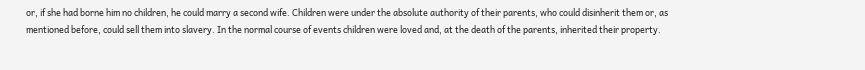or, if she had borne him no children, he could marry a second wife. Children were under the absolute authority of their parents, who could disinherit them or, as mentioned before, could sell them into slavery. In the normal course of events children were loved and, at the death of the parents, inherited their property.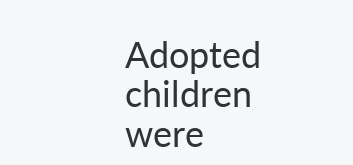Adopted children were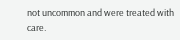not uncommon and were treated with care.